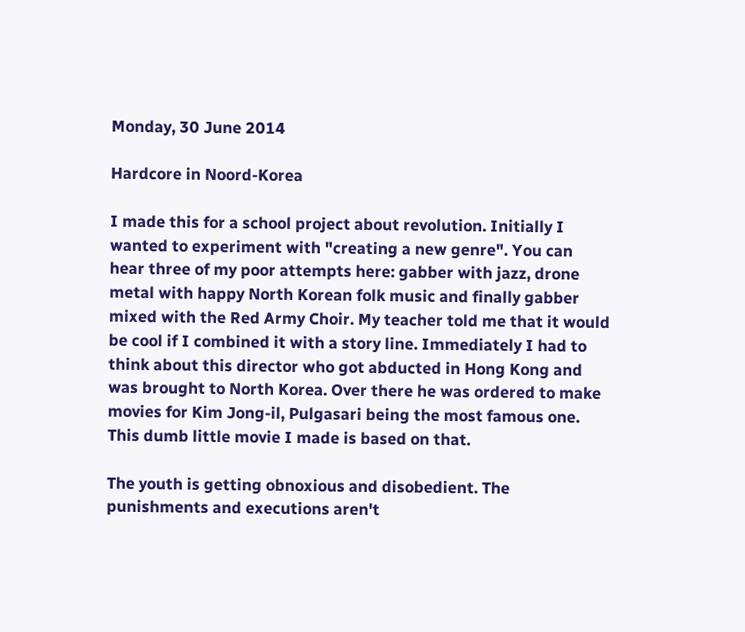Monday, 30 June 2014

Hardcore in Noord-Korea

I made this for a school project about revolution. Initially I wanted to experiment with "creating a new genre". You can hear three of my poor attempts here: gabber with jazz, drone metal with happy North Korean folk music and finally gabber mixed with the Red Army Choir. My teacher told me that it would be cool if I combined it with a story line. Immediately I had to think about this director who got abducted in Hong Kong and was brought to North Korea. Over there he was ordered to make movies for Kim Jong-il, Pulgasari being the most famous one. This dumb little movie I made is based on that.

The youth is getting obnoxious and disobedient. The punishments and executions aren't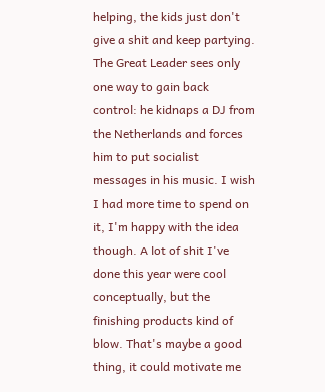helping, the kids just don't give a shit and keep partying. The Great Leader sees only one way to gain back control: he kidnaps a DJ from the Netherlands and forces him to put socialist messages in his music. I wish I had more time to spend on it, I'm happy with the idea though. A lot of shit I've done this year were cool conceptually, but the finishing products kind of blow. That's maybe a good thing, it could motivate me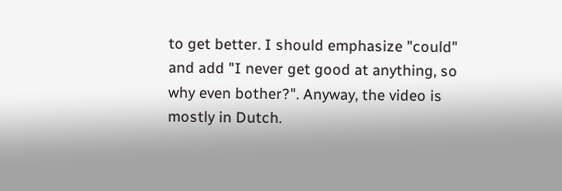to get better. I should emphasize "could" and add "I never get good at anything, so why even bother?". Anyway, the video is mostly in Dutch.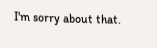I'm sorry about that.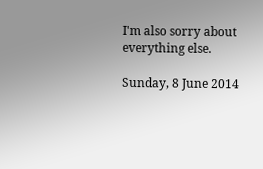I'm also sorry about everything else.

Sunday, 8 June 2014